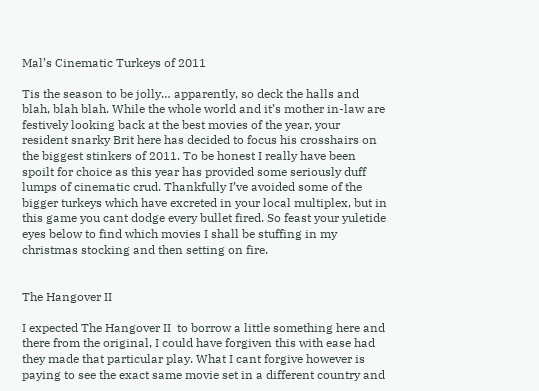Mal’s Cinematic Turkeys of 2011

Tis the season to be jolly… apparently, so deck the halls and blah, blah blah. While the whole world and it’s mother in-law are festively looking back at the best movies of the year, your resident snarky Brit here has decided to focus his crosshairs on the biggest stinkers of 2011. To be honest I really have been spoilt for choice as this year has provided some seriously duff lumps of cinematic crud. Thankfully I’ve avoided some of the bigger turkeys which have excreted in your local multiplex, but in this game you cant dodge every bullet fired. So feast your yuletide eyes below to find which movies I shall be stuffing in my christmas stocking and then setting on fire.


The Hangover II

I expected The Hangover II  to borrow a little something here and there from the original, I could have forgiven this with ease had they made that particular play. What I cant forgive however is paying to see the exact same movie set in a different country and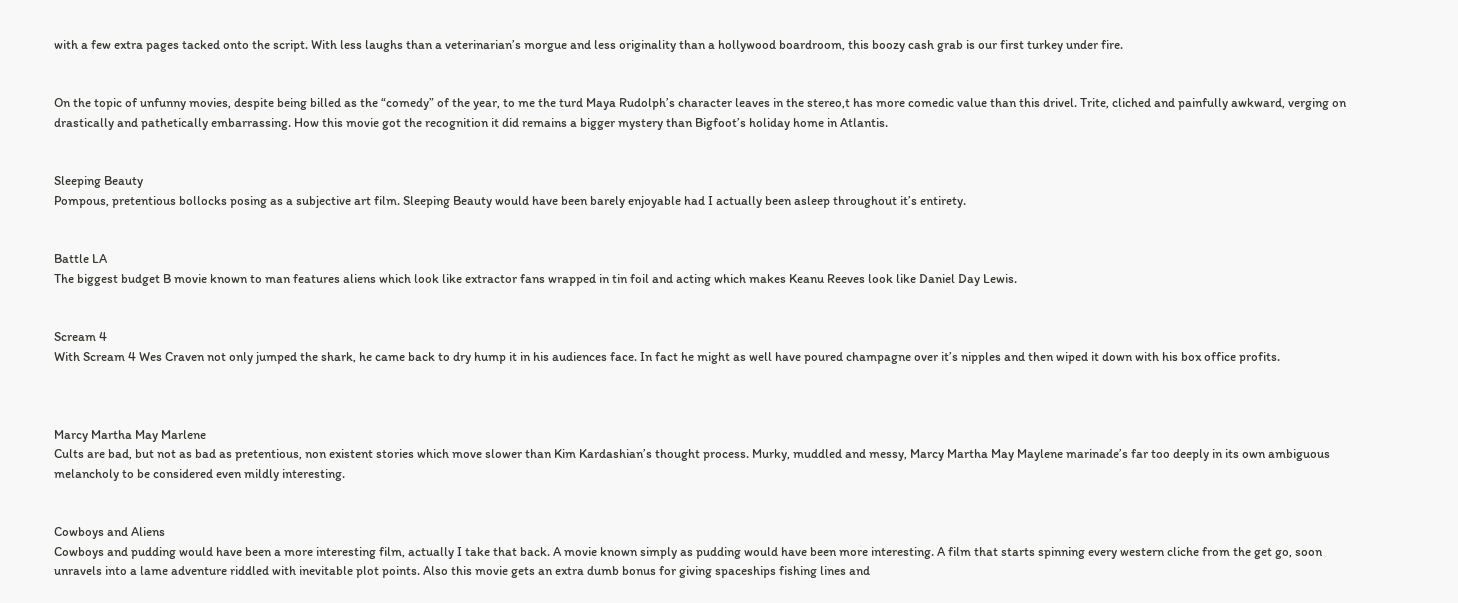with a few extra pages tacked onto the script. With less laughs than a veterinarian’s morgue and less originality than a hollywood boardroom, this boozy cash grab is our first turkey under fire.


On the topic of unfunny movies, despite being billed as the “comedy” of the year, to me the turd Maya Rudolph’s character leaves in the stereo,t has more comedic value than this drivel. Trite, cliched and painfully awkward, verging on drastically and pathetically embarrassing. How this movie got the recognition it did remains a bigger mystery than Bigfoot’s holiday home in Atlantis.


Sleeping Beauty
Pompous, pretentious bollocks posing as a subjective art film. Sleeping Beauty would have been barely enjoyable had I actually been asleep throughout it’s entirety.


Battle LA
The biggest budget B movie known to man features aliens which look like extractor fans wrapped in tin foil and acting which makes Keanu Reeves look like Daniel Day Lewis.


Scream 4
With Scream 4 Wes Craven not only jumped the shark, he came back to dry hump it in his audiences face. In fact he might as well have poured champagne over it’s nipples and then wiped it down with his box office profits.



Marcy Martha May Marlene
Cults are bad, but not as bad as pretentious, non existent stories which move slower than Kim Kardashian’s thought process. Murky, muddled and messy, Marcy Martha May Maylene marinade’s far too deeply in its own ambiguous melancholy to be considered even mildly interesting.


Cowboys and Aliens
Cowboys and pudding would have been a more interesting film, actually I take that back. A movie known simply as pudding would have been more interesting. A film that starts spinning every western cliche from the get go, soon unravels into a lame adventure riddled with inevitable plot points. Also this movie gets an extra dumb bonus for giving spaceships fishing lines and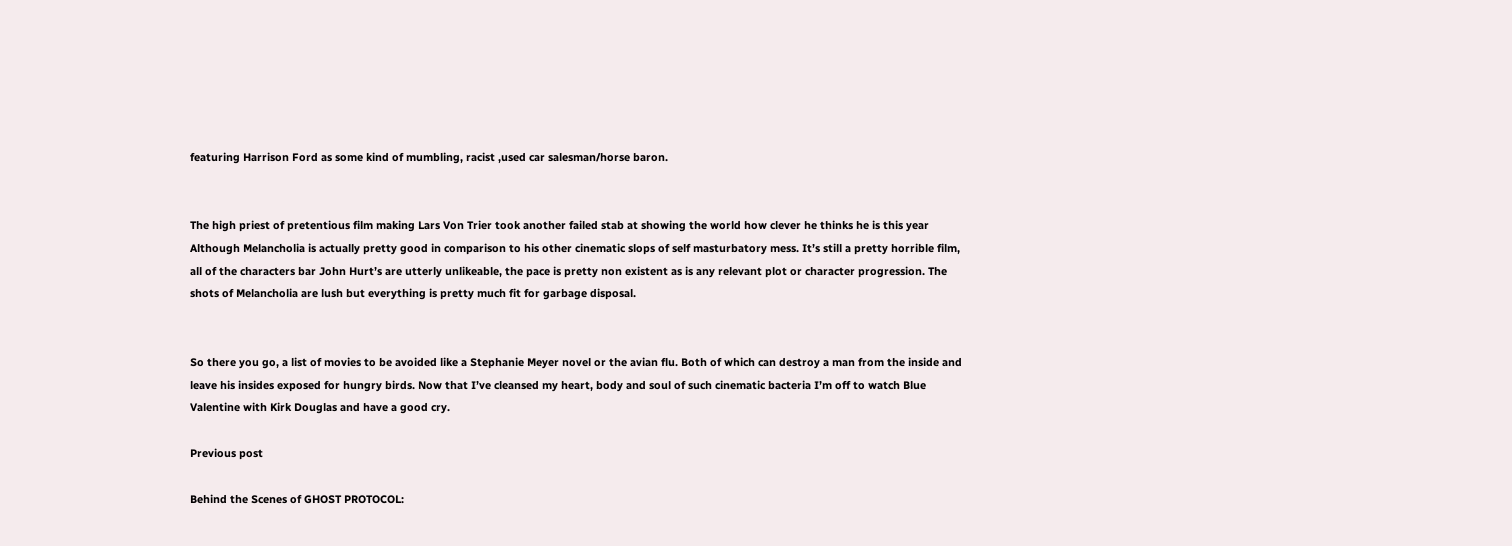featuring Harrison Ford as some kind of mumbling, racist ,used car salesman/horse baron.


The high priest of pretentious film making Lars Von Trier took another failed stab at showing the world how clever he thinks he is this year  Although Melancholia is actually pretty good in comparison to his other cinematic slops of self masturbatory mess. It’s still a pretty horrible film, all of the characters bar John Hurt’s are utterly unlikeable, the pace is pretty non existent as is any relevant plot or character progression. The shots of Melancholia are lush but everything is pretty much fit for garbage disposal.


So there you go, a list of movies to be avoided like a Stephanie Meyer novel or the avian flu. Both of which can destroy a man from the inside and leave his insides exposed for hungry birds. Now that I’ve cleansed my heart, body and soul of such cinematic bacteria I’m off to watch Blue Valentine with Kirk Douglas and have a good cry.

Previous post

Behind the Scenes of GHOST PROTOCOL: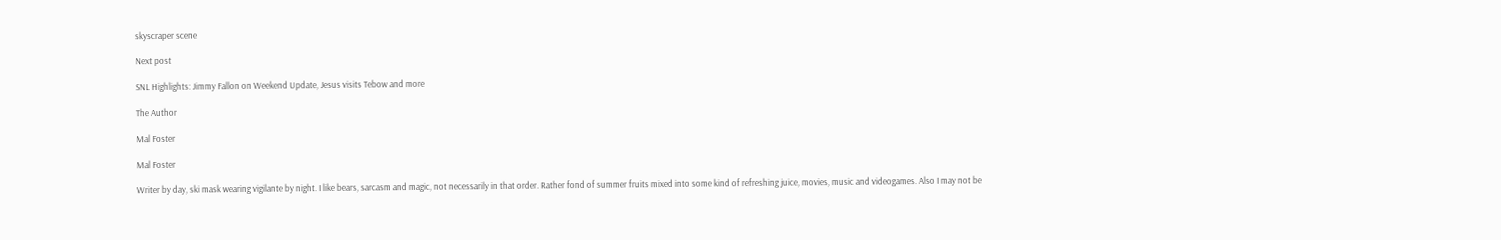skyscraper scene

Next post

SNL Highlights: Jimmy Fallon on Weekend Update, Jesus visits Tebow and more

The Author

Mal Foster

Mal Foster

Writer by day, ski mask wearing vigilante by night. I like bears, sarcasm and magic, not necessarily in that order. Rather fond of summer fruits mixed into some kind of refreshing juice, movies, music and videogames. Also I may not be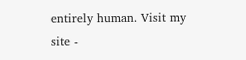entirely human. Visit my site -